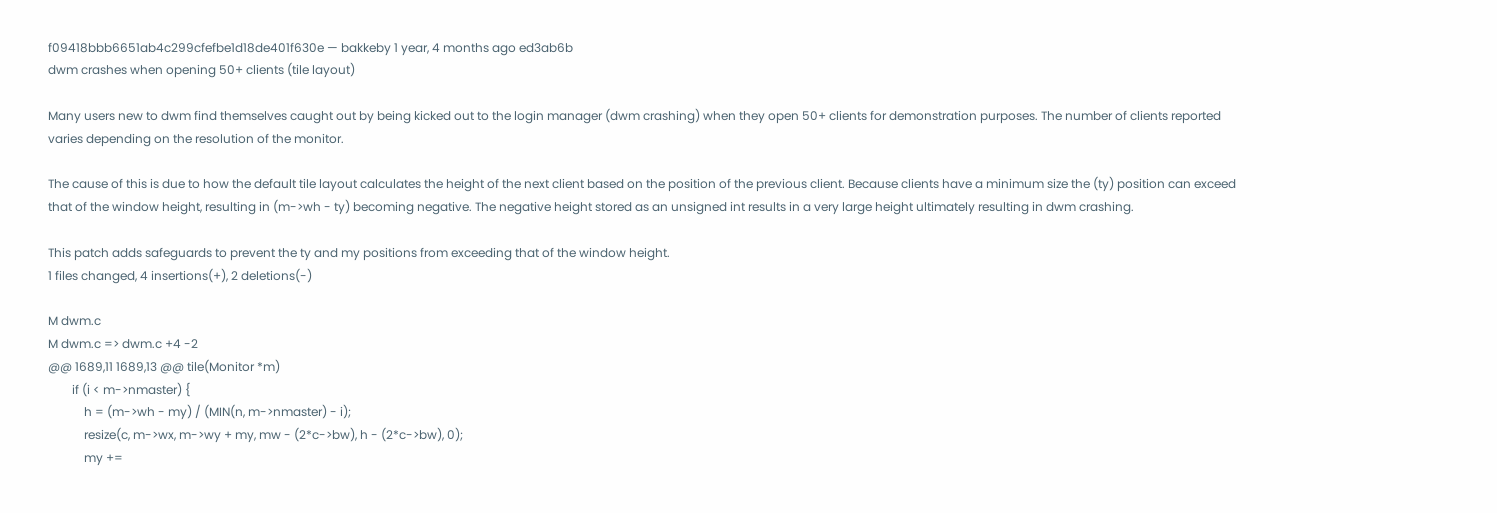f09418bbb6651ab4c299cfefbe1d18de401f630e — bakkeby 1 year, 4 months ago ed3ab6b
dwm crashes when opening 50+ clients (tile layout)

Many users new to dwm find themselves caught out by being kicked out to the login manager (dwm crashing) when they open 50+ clients for demonstration purposes. The number of clients reported varies depending on the resolution of the monitor.

The cause of this is due to how the default tile layout calculates the height of the next client based on the position of the previous client. Because clients have a minimum size the (ty) position can exceed that of the window height, resulting in (m->wh - ty) becoming negative. The negative height stored as an unsigned int results in a very large height ultimately resulting in dwm crashing.

This patch adds safeguards to prevent the ty and my positions from exceeding that of the window height.
1 files changed, 4 insertions(+), 2 deletions(-)

M dwm.c
M dwm.c => dwm.c +4 -2
@@ 1689,11 1689,13 @@ tile(Monitor *m)
        if (i < m->nmaster) {
            h = (m->wh - my) / (MIN(n, m->nmaster) - i);
            resize(c, m->wx, m->wy + my, mw - (2*c->bw), h - (2*c->bw), 0);
            my +=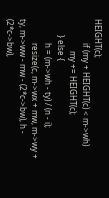HEIGHT(c);
            if (my + HEIGHT(c) < m->wh)
                my += HEIGHT(c);
        } else {
            h = (m->wh - ty) / (n - i);
            resize(c, m->wx + mw, m->wy + ty, m->ww - mw - (2*c->bw), h - (2*c->bw),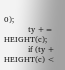0);
            ty += HEIGHT(c);
            if (ty + HEIGHT(c) <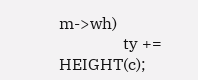m->wh)
                ty += HEIGHT(c);